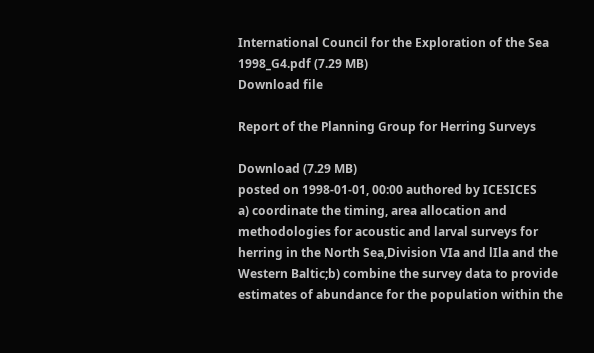International Council for the Exploration of the Sea
1998_G4.pdf (7.29 MB)
Download file

Report of the Planning Group for Herring Surveys

Download (7.29 MB)
posted on 1998-01-01, 00:00 authored by ICESICES
a) coordinate the timing, area allocation and methodologies for acoustic and larval surveys for herring in the North Sea,Division VIa and lIla and the Western Baltic;b) combine the survey data to provide estimates of abundance for the population within the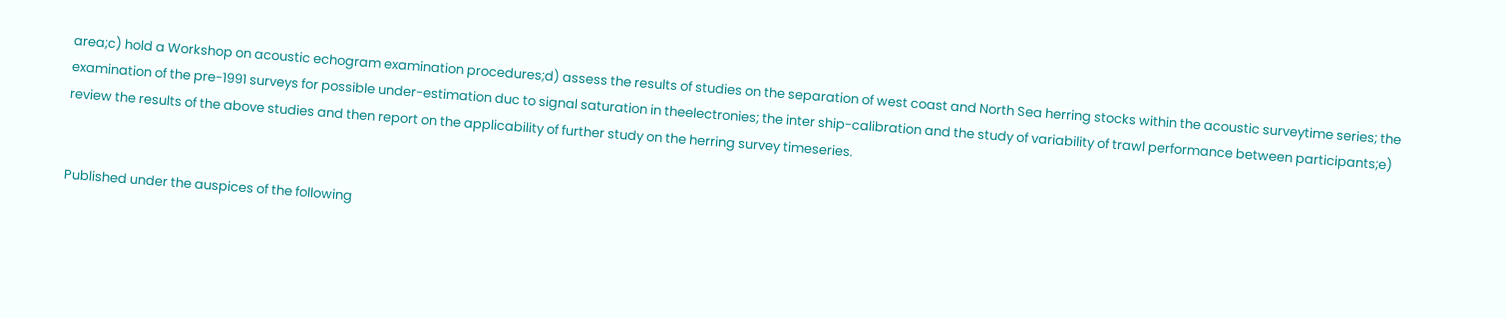area;c) hold a Workshop on acoustic echogram examination procedures;d) assess the results of studies on the separation of west coast and North Sea herring stocks within the acoustic surveytime series; the examination of the pre-1991 surveys for possible under-estimation duc to signal saturation in theelectronies; the inter ship-calibration and the study of variability of trawl performance between participants;e) review the results of the above studies and then report on the applicability of further study on the herring survey timeseries.


Published under the auspices of the following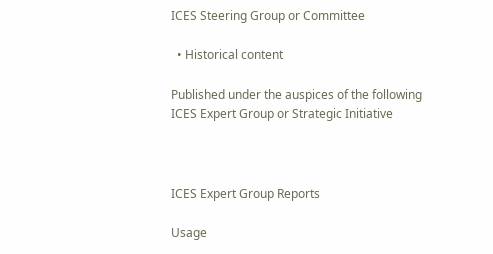ICES Steering Group or Committee

  • Historical content

Published under the auspices of the following ICES Expert Group or Strategic Initiative



ICES Expert Group Reports

Usage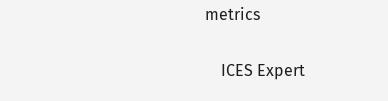metrics

    ICES Expert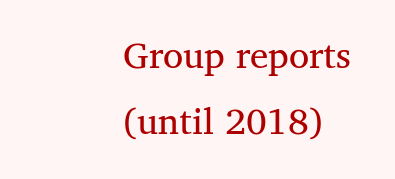Group reports (until 2018)